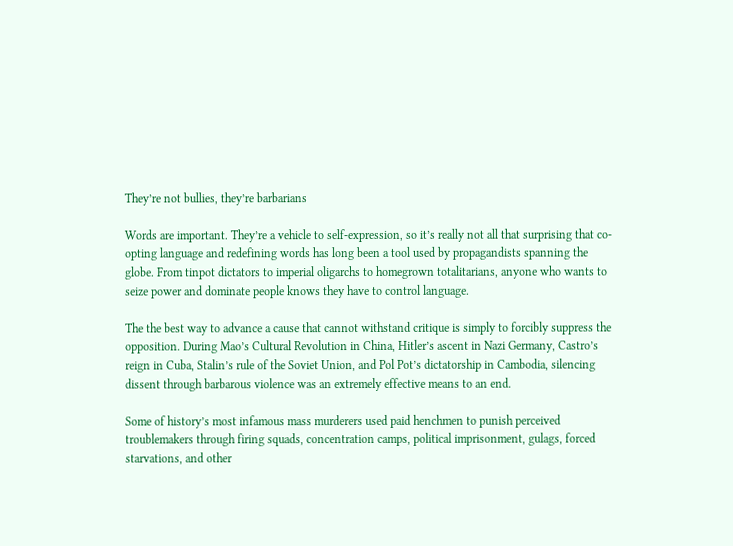They’re not bullies, they’re barbarians

Words are important. They’re a vehicle to self-expression, so it’s really not all that surprising that co-opting language and redefining words has long been a tool used by propagandists spanning the globe. From tinpot dictators to imperial oligarchs to homegrown totalitarians, anyone who wants to seize power and dominate people knows they have to control language.

The the best way to advance a cause that cannot withstand critique is simply to forcibly suppress the opposition. During Mao’s Cultural Revolution in China, Hitler’s ascent in Nazi Germany, Castro’s reign in Cuba, Stalin’s rule of the Soviet Union, and Pol Pot’s dictatorship in Cambodia, silencing dissent through barbarous violence was an extremely effective means to an end.

Some of history’s most infamous mass murderers used paid henchmen to punish perceived troublemakers through firing squads, concentration camps, political imprisonment, gulags, forced starvations, and other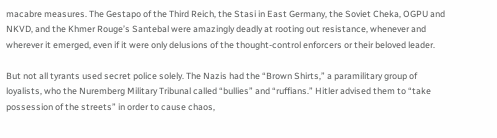macabre measures. The Gestapo of the Third Reich, the Stasi in East Germany, the Soviet Cheka, OGPU and NKVD, and the Khmer Rouge’s Santebal were amazingly deadly at rooting out resistance, whenever and wherever it emerged, even if it were only delusions of the thought-control enforcers or their beloved leader.

But not all tyrants used secret police solely. The Nazis had the “Brown Shirts,” a paramilitary group of loyalists, who the Nuremberg Military Tribunal called “bullies” and “ruffians.” Hitler advised them to “take possession of the streets” in order to cause chaos,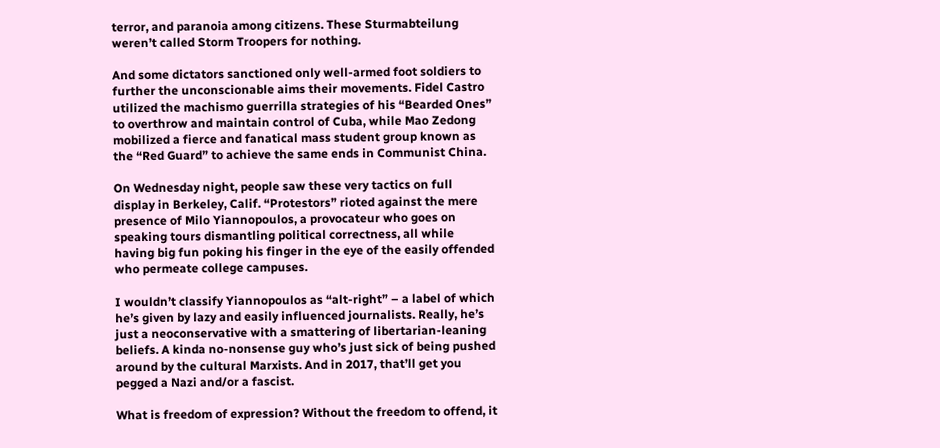terror, and paranoia among citizens. These Sturmabteilung weren’t called Storm Troopers for nothing.

And some dictators sanctioned only well-armed foot soldiers to further the unconscionable aims their movements. Fidel Castro utilized the machismo guerrilla strategies of his “Bearded Ones” to overthrow and maintain control of Cuba, while Mao Zedong mobilized a fierce and fanatical mass student group known as the “Red Guard” to achieve the same ends in Communist China.

On Wednesday night, people saw these very tactics on full display in Berkeley, Calif. “Protestors” rioted against the mere presence of Milo Yiannopoulos, a provocateur who goes on speaking tours dismantling political correctness, all while having big fun poking his finger in the eye of the easily offended who permeate college campuses.

I wouldn’t classify Yiannopoulos as “alt-right” – a label of which he’s given by lazy and easily influenced journalists. Really, he’s just a neoconservative with a smattering of libertarian-leaning beliefs. A kinda no-nonsense guy who’s just sick of being pushed around by the cultural Marxists. And in 2017, that’ll get you pegged a Nazi and/or a fascist.

What is freedom of expression? Without the freedom to offend, it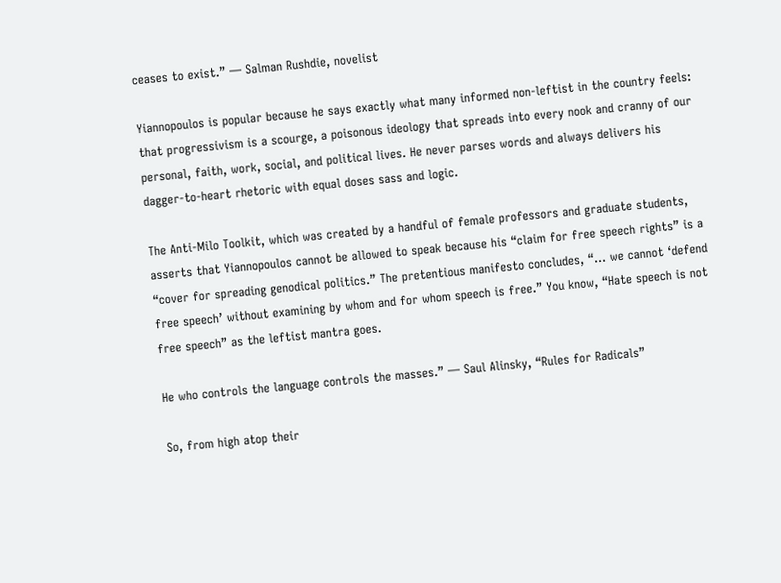ceases to exist.” ― Salman Rushdie, novelist

Yiannopoulos is popular because he says exactly what many informed non-leftist in the country feels: that progressivism is a scourge, a poisonous ideology that spreads into every nook and cranny of our personal, faith, work, social, and political lives. He never parses words and always delivers his dagger-to-heart rhetoric with equal doses sass and logic.

The Anti-Milo Toolkit, which was created by a handful of female professors and graduate students, asserts that Yiannopoulos cannot be allowed to speak because his “claim for free speech rights” is a “cover for spreading genodical politics.” The pretentious manifesto concludes, “… we cannot ‘defend free speech’ without examining by whom and for whom speech is free.” You know, “Hate speech is not free speech” as the leftist mantra goes.

He who controls the language controls the masses.” — Saul Alinsky, “Rules for Radicals”

So, from high atop their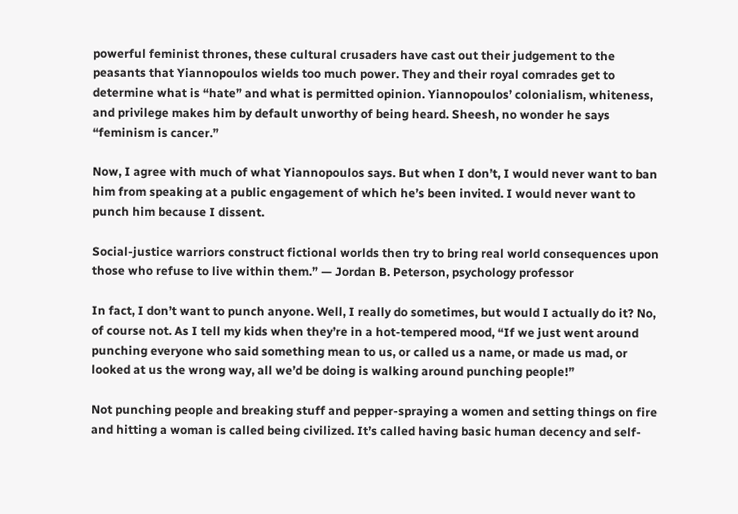powerful feminist thrones, these cultural crusaders have cast out their judgement to the peasants that Yiannopoulos wields too much power. They and their royal comrades get to determine what is “hate” and what is permitted opinion. Yiannopoulos’ colonialism, whiteness, and privilege makes him by default unworthy of being heard. Sheesh, no wonder he says “feminism is cancer.”

Now, I agree with much of what Yiannopoulos says. But when I don’t, I would never want to ban him from speaking at a public engagement of which he’s been invited. I would never want to punch him because I dissent.

Social-justice warriors construct fictional worlds then try to bring real world consequences upon those who refuse to live within them.” — Jordan B. Peterson, psychology professor

In fact, I don’t want to punch anyone. Well, I really do sometimes, but would I actually do it? No, of course not. As I tell my kids when they’re in a hot-tempered mood, “If we just went around punching everyone who said something mean to us, or called us a name, or made us mad, or looked at us the wrong way, all we’d be doing is walking around punching people!”

Not punching people and breaking stuff and pepper-spraying a women and setting things on fire and hitting a woman is called being civilized. It’s called having basic human decency and self-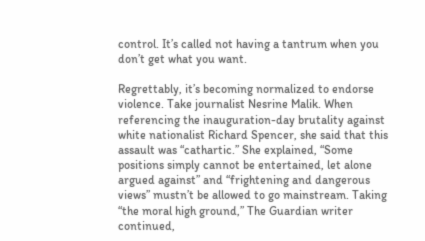control. It’s called not having a tantrum when you don’t get what you want.

Regrettably, it’s becoming normalized to endorse violence. Take journalist Nesrine Malik. When referencing the inauguration-day brutality against white nationalist Richard Spencer, she said that this assault was “cathartic.” She explained, “Some positions simply cannot be entertained, let alone argued against” and “frightening and dangerous views” mustn’t be allowed to go mainstream. Taking “the moral high ground,” The Guardian writer continued,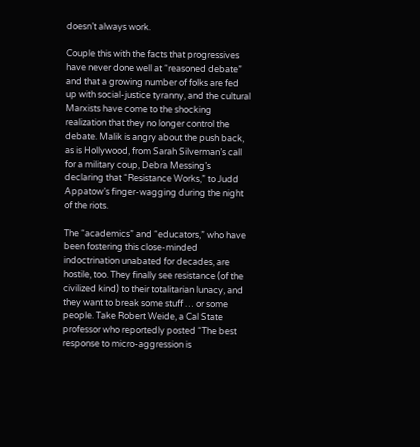doesn’t always work.

Couple this with the facts that progressives have never done well at “reasoned debate” and that a growing number of folks are fed up with social-justice tyranny, and the cultural Marxists have come to the shocking realization that they no longer control the debate. Malik is angry about the push back, as is Hollywood, from Sarah Silverman’s call for a military coup, Debra Messing’s declaring that “Resistance Works,” to Judd Appatow’s finger-wagging during the night of the riots.

The “academics” and “educators,” who have been fostering this close-minded indoctrination unabated for decades, are hostile, too. They finally see resistance (of the civilized kind) to their totalitarian lunacy, and they want to break some stuff … or some people. Take Robert Weide, a Cal State professor who reportedly posted “The best response to micro-aggression is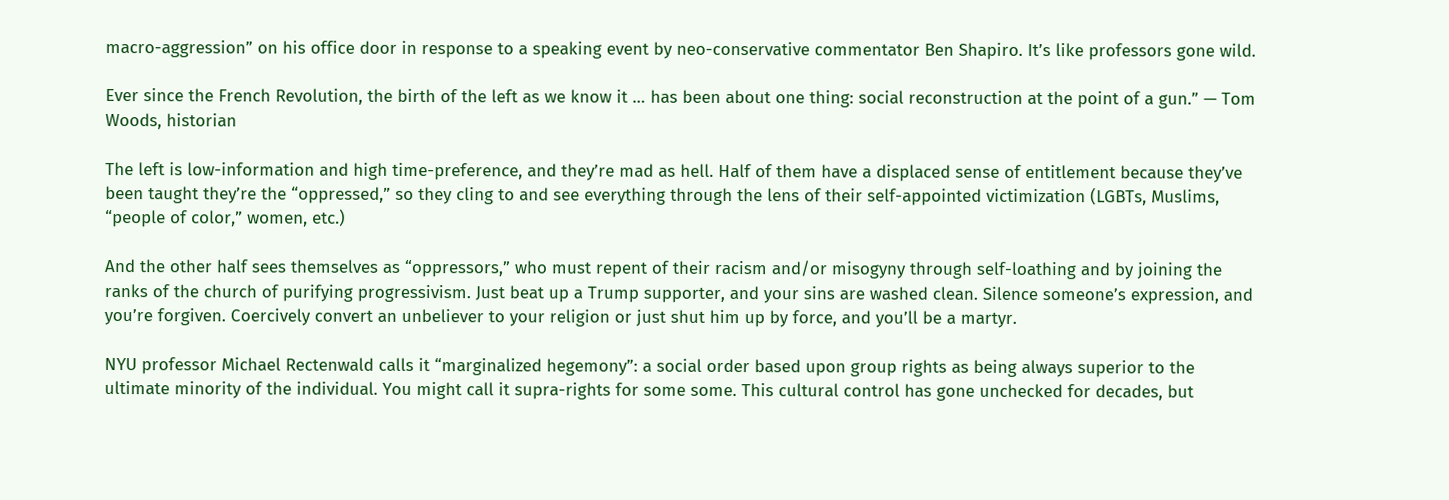macro-aggression” on his office door in response to a speaking event by neo-conservative commentator Ben Shapiro. It’s like professors gone wild.

Ever since the French Revolution, the birth of the left as we know it … has been about one thing: social reconstruction at the point of a gun.” — Tom Woods, historian

The left is low-information and high time-preference, and they’re mad as hell. Half of them have a displaced sense of entitlement because they’ve been taught they’re the “oppressed,” so they cling to and see everything through the lens of their self-appointed victimization (LGBTs, Muslims, “people of color,” women, etc.)

And the other half sees themselves as “oppressors,” who must repent of their racism and/or misogyny through self-loathing and by joining the ranks of the church of purifying progressivism. Just beat up a Trump supporter, and your sins are washed clean. Silence someone’s expression, and you’re forgiven. Coercively convert an unbeliever to your religion or just shut him up by force, and you’ll be a martyr.

NYU professor Michael Rectenwald calls it “marginalized hegemony”: a social order based upon group rights as being always superior to the ultimate minority of the individual. You might call it supra-rights for some some. This cultural control has gone unchecked for decades, but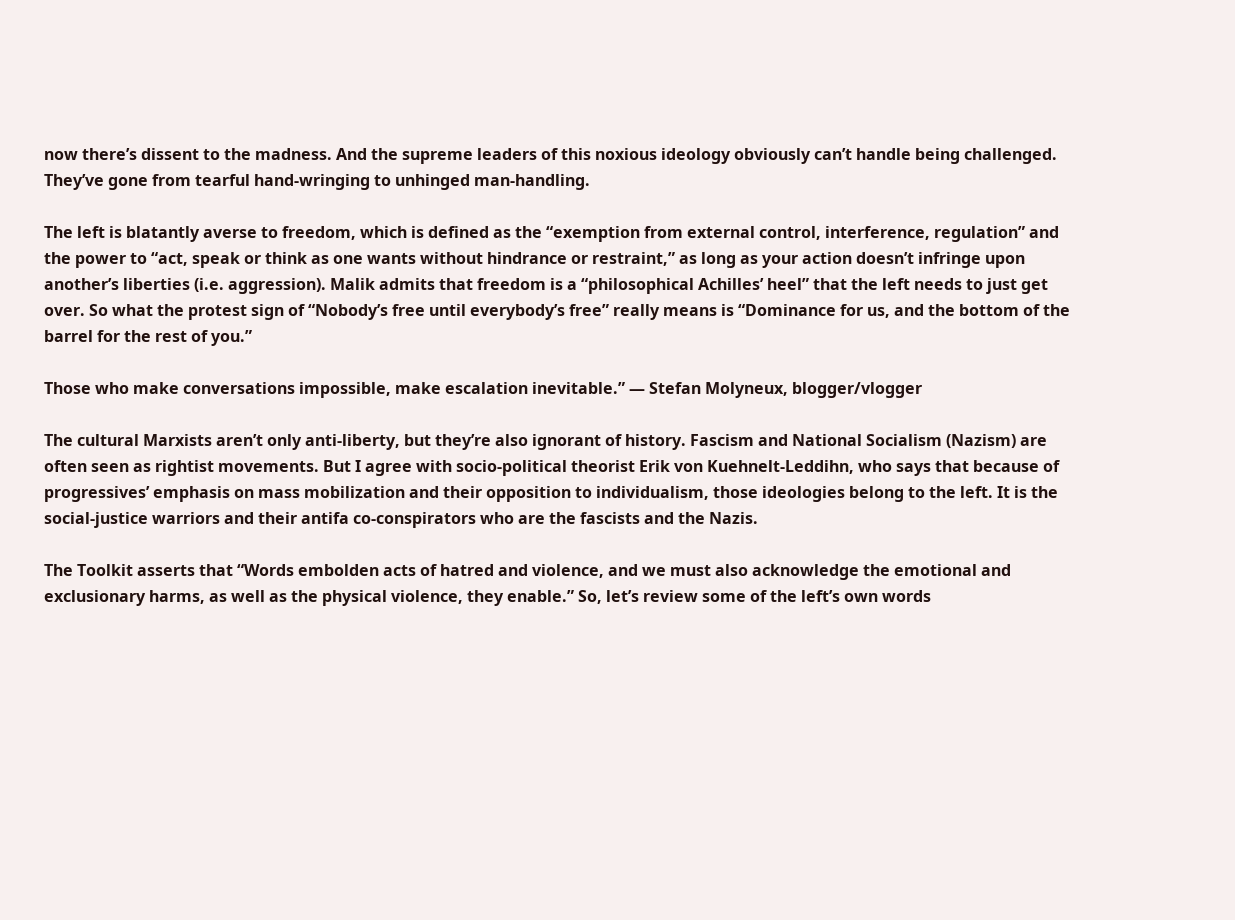now there’s dissent to the madness. And the supreme leaders of this noxious ideology obviously can’t handle being challenged. They’ve gone from tearful hand-wringing to unhinged man-handling.

The left is blatantly averse to freedom, which is defined as the “exemption from external control, interference, regulation” and the power to “act, speak or think as one wants without hindrance or restraint,” as long as your action doesn’t infringe upon another’s liberties (i.e. aggression). Malik admits that freedom is a “philosophical Achilles’ heel” that the left needs to just get over. So what the protest sign of “Nobody’s free until everybody’s free” really means is “Dominance for us, and the bottom of the barrel for the rest of you.”

Those who make conversations impossible, make escalation inevitable.” — Stefan Molyneux, blogger/vlogger

The cultural Marxists aren’t only anti-liberty, but they’re also ignorant of history. Fascism and National Socialism (Nazism) are often seen as rightist movements. But I agree with socio-political theorist Erik von Kuehnelt-Leddihn, who says that because of progressives’ emphasis on mass mobilization and their opposition to individualism, those ideologies belong to the left. It is the social-justice warriors and their antifa co-conspirators who are the fascists and the Nazis.

The Toolkit asserts that “Words embolden acts of hatred and violence, and we must also acknowledge the emotional and exclusionary harms, as well as the physical violence, they enable.” So, let’s review some of the left’s own words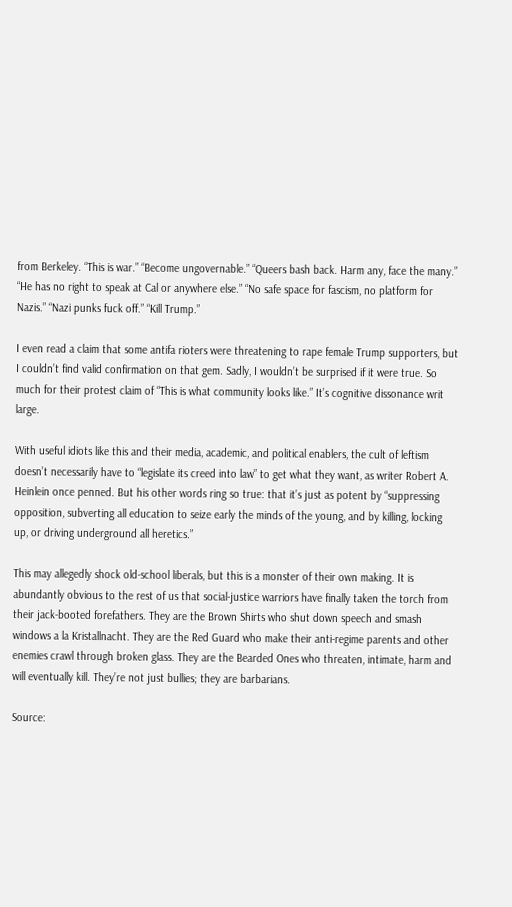from Berkeley. “This is war.” “Become ungovernable.” “Queers bash back. Harm any, face the many.” “He has no right to speak at Cal or anywhere else.” “No safe space for fascism, no platform for Nazis.” “Nazi punks fuck off.” “Kill Trump.”

I even read a claim that some antifa rioters were threatening to rape female Trump supporters, but I couldn’t find valid confirmation on that gem. Sadly, I wouldn’t be surprised if it were true. So much for their protest claim of “This is what community looks like.” It’s cognitive dissonance writ large.

With useful idiots like this and their media, academic, and political enablers, the cult of leftism doesn’t necessarily have to “legislate its creed into law” to get what they want, as writer Robert A. Heinlein once penned. But his other words ring so true: that it’s just as potent by “suppressing opposition, subverting all education to seize early the minds of the young, and by killing, locking up, or driving underground all heretics.”

This may allegedly shock old-school liberals, but this is a monster of their own making. It is abundantly obvious to the rest of us that social-justice warriors have finally taken the torch from their jack-booted forefathers. They are the Brown Shirts who shut down speech and smash windows a la Kristallnacht. They are the Red Guard who make their anti-regime parents and other enemies crawl through broken glass. They are the Bearded Ones who threaten, intimate, harm and will eventually kill. They’re not just bullies; they are barbarians.

Source: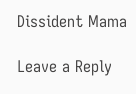Dissident Mama

Leave a Reply